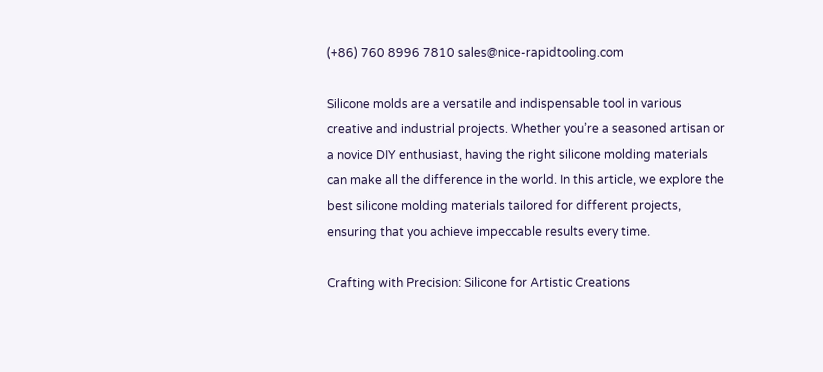(+86) 760 8996 7810 sales@nice-rapidtooling.com

Silicone molds are a versatile and indispensable tool in various creative and industrial projects. Whether you’re a seasoned artisan or a novice DIY enthusiast, having the right silicone molding materials can make all the difference in the world. In this article, we explore the best silicone molding materials tailored for different projects, ensuring that you achieve impeccable results every time.

Crafting with Precision: Silicone for Artistic Creations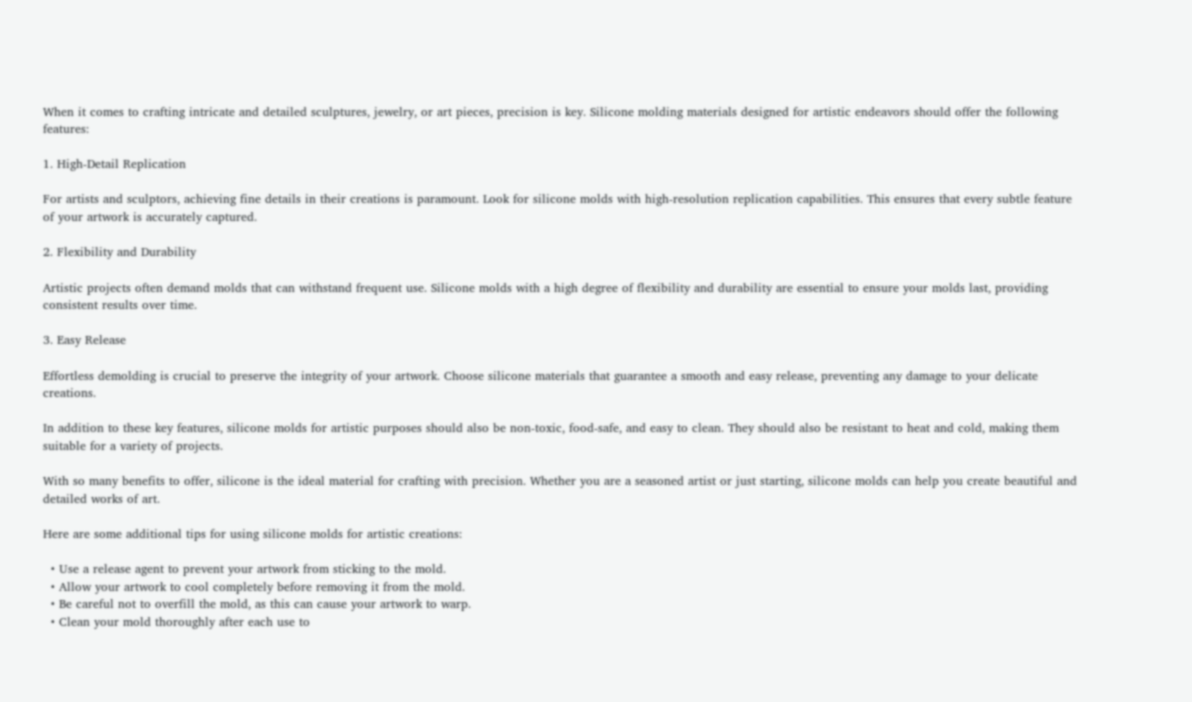When it comes to crafting intricate and detailed sculptures, jewelry, or art pieces, precision is key. Silicone molding materials designed for artistic endeavors should offer the following features:

1. High-Detail Replication

For artists and sculptors, achieving fine details in their creations is paramount. Look for silicone molds with high-resolution replication capabilities. This ensures that every subtle feature of your artwork is accurately captured.

2. Flexibility and Durability

Artistic projects often demand molds that can withstand frequent use. Silicone molds with a high degree of flexibility and durability are essential to ensure your molds last, providing consistent results over time.

3. Easy Release

Effortless demolding is crucial to preserve the integrity of your artwork. Choose silicone materials that guarantee a smooth and easy release, preventing any damage to your delicate creations.

In addition to these key features, silicone molds for artistic purposes should also be non-toxic, food-safe, and easy to clean. They should also be resistant to heat and cold, making them suitable for a variety of projects.

With so many benefits to offer, silicone is the ideal material for crafting with precision. Whether you are a seasoned artist or just starting, silicone molds can help you create beautiful and detailed works of art.

Here are some additional tips for using silicone molds for artistic creations:

  • Use a release agent to prevent your artwork from sticking to the mold.
  • Allow your artwork to cool completely before removing it from the mold.
  • Be careful not to overfill the mold, as this can cause your artwork to warp.
  • Clean your mold thoroughly after each use to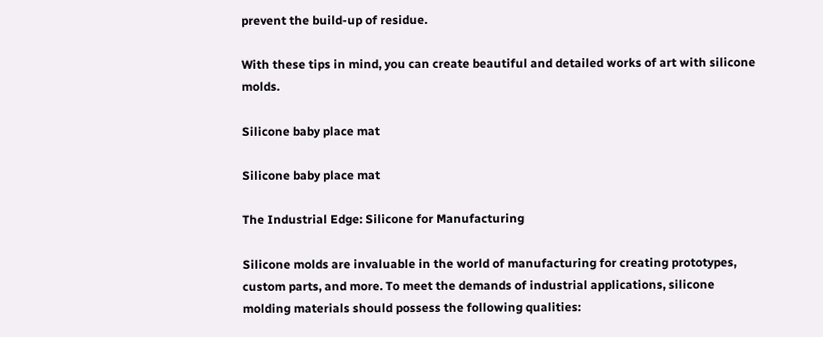prevent the build-up of residue.

With these tips in mind, you can create beautiful and detailed works of art with silicone molds.

Silicone baby place mat

Silicone baby place mat

The Industrial Edge: Silicone for Manufacturing

Silicone molds are invaluable in the world of manufacturing for creating prototypes, custom parts, and more. To meet the demands of industrial applications, silicone molding materials should possess the following qualities: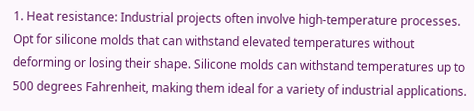1. Heat resistance: Industrial projects often involve high-temperature processes. Opt for silicone molds that can withstand elevated temperatures without deforming or losing their shape. Silicone molds can withstand temperatures up to 500 degrees Fahrenheit, making them ideal for a variety of industrial applications.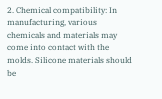2. Chemical compatibility: In manufacturing, various chemicals and materials may come into contact with the molds. Silicone materials should be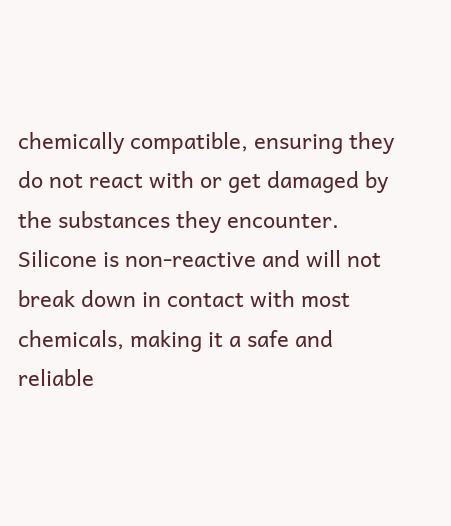chemically compatible, ensuring they do not react with or get damaged by the substances they encounter. Silicone is non-reactive and will not break down in contact with most chemicals, making it a safe and reliable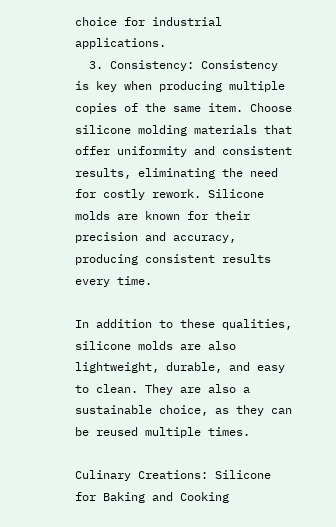choice for industrial applications.
  3. Consistency: Consistency is key when producing multiple copies of the same item. Choose silicone molding materials that offer uniformity and consistent results, eliminating the need for costly rework. Silicone molds are known for their precision and accuracy, producing consistent results every time.

In addition to these qualities, silicone molds are also lightweight, durable, and easy to clean. They are also a sustainable choice, as they can be reused multiple times.

Culinary Creations: Silicone for Baking and Cooking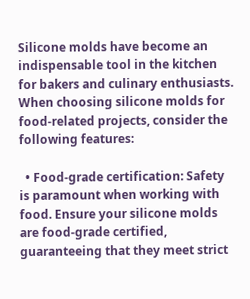Silicone molds have become an indispensable tool in the kitchen for bakers and culinary enthusiasts. When choosing silicone molds for food-related projects, consider the following features:

  • Food-grade certification: Safety is paramount when working with food. Ensure your silicone molds are food-grade certified, guaranteeing that they meet strict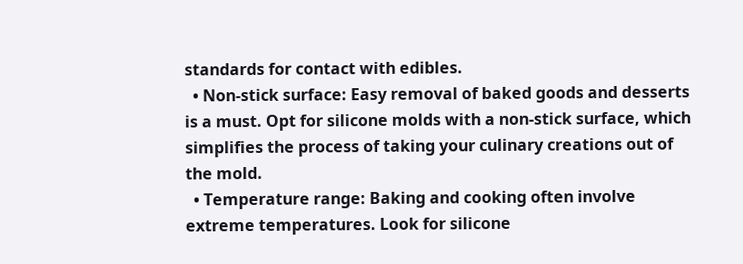standards for contact with edibles.
  • Non-stick surface: Easy removal of baked goods and desserts is a must. Opt for silicone molds with a non-stick surface, which simplifies the process of taking your culinary creations out of the mold.
  • Temperature range: Baking and cooking often involve extreme temperatures. Look for silicone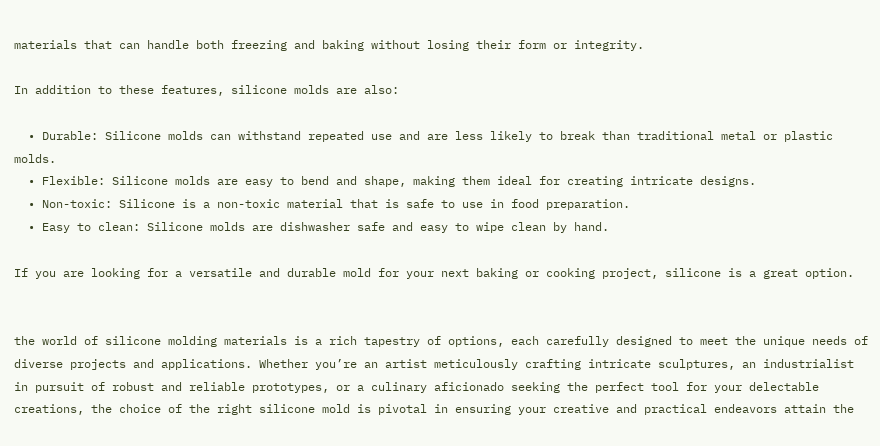materials that can handle both freezing and baking without losing their form or integrity.

In addition to these features, silicone molds are also:

  • Durable: Silicone molds can withstand repeated use and are less likely to break than traditional metal or plastic molds.
  • Flexible: Silicone molds are easy to bend and shape, making them ideal for creating intricate designs.
  • Non-toxic: Silicone is a non-toxic material that is safe to use in food preparation.
  • Easy to clean: Silicone molds are dishwasher safe and easy to wipe clean by hand.

If you are looking for a versatile and durable mold for your next baking or cooking project, silicone is a great option.


the world of silicone molding materials is a rich tapestry of options, each carefully designed to meet the unique needs of diverse projects and applications. Whether you’re an artist meticulously crafting intricate sculptures, an industrialist in pursuit of robust and reliable prototypes, or a culinary aficionado seeking the perfect tool for your delectable creations, the choice of the right silicone mold is pivotal in ensuring your creative and practical endeavors attain the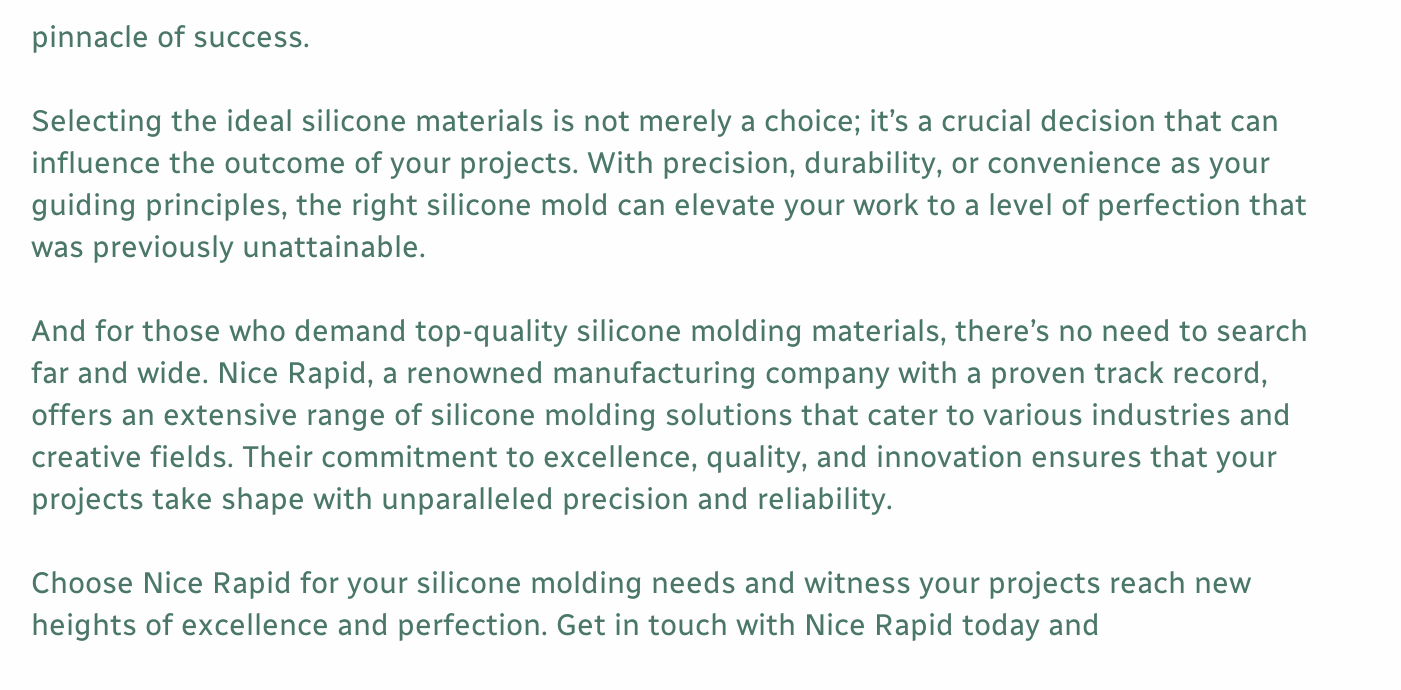pinnacle of success.

Selecting the ideal silicone materials is not merely a choice; it’s a crucial decision that can influence the outcome of your projects. With precision, durability, or convenience as your guiding principles, the right silicone mold can elevate your work to a level of perfection that was previously unattainable.

And for those who demand top-quality silicone molding materials, there’s no need to search far and wide. Nice Rapid, a renowned manufacturing company with a proven track record, offers an extensive range of silicone molding solutions that cater to various industries and creative fields. Their commitment to excellence, quality, and innovation ensures that your projects take shape with unparalleled precision and reliability.

Choose Nice Rapid for your silicone molding needs and witness your projects reach new heights of excellence and perfection. Get in touch with Nice Rapid today and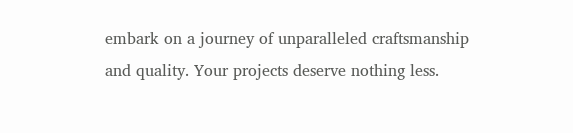embark on a journey of unparalleled craftsmanship and quality. Your projects deserve nothing less.